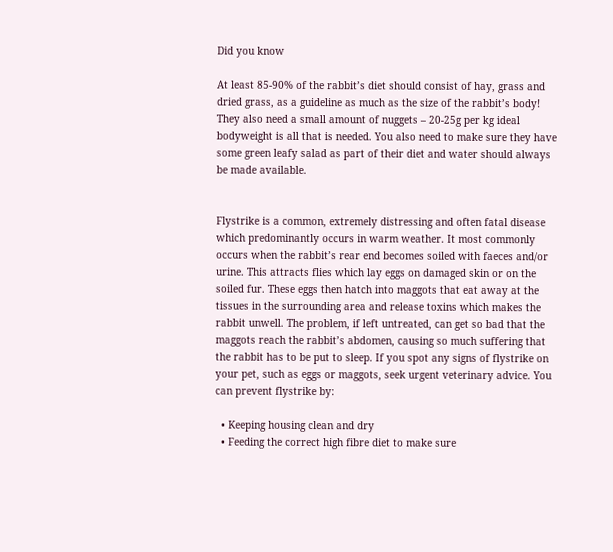Did you know

At least 85-90% of the rabbit’s diet should consist of hay, grass and dried grass, as a guideline as much as the size of the rabbit’s body! They also need a small amount of nuggets – 20-25g per kg ideal bodyweight is all that is needed. You also need to make sure they have some green leafy salad as part of their diet and water should always be made available.


Flystrike is a common, extremely distressing and often fatal disease which predominantly occurs in warm weather. It most commonly occurs when the rabbit’s rear end becomes soiled with faeces and/or urine. This attracts flies which lay eggs on damaged skin or on the soiled fur. These eggs then hatch into maggots that eat away at the tissues in the surrounding area and release toxins which makes the rabbit unwell. The problem, if left untreated, can get so bad that the maggots reach the rabbit’s abdomen, causing so much suffering that the rabbit has to be put to sleep. If you spot any signs of flystrike on your pet, such as eggs or maggots, seek urgent veterinary advice. You can prevent flystrike by:

  • Keeping housing clean and dry
  • Feeding the correct high fibre diet to make sure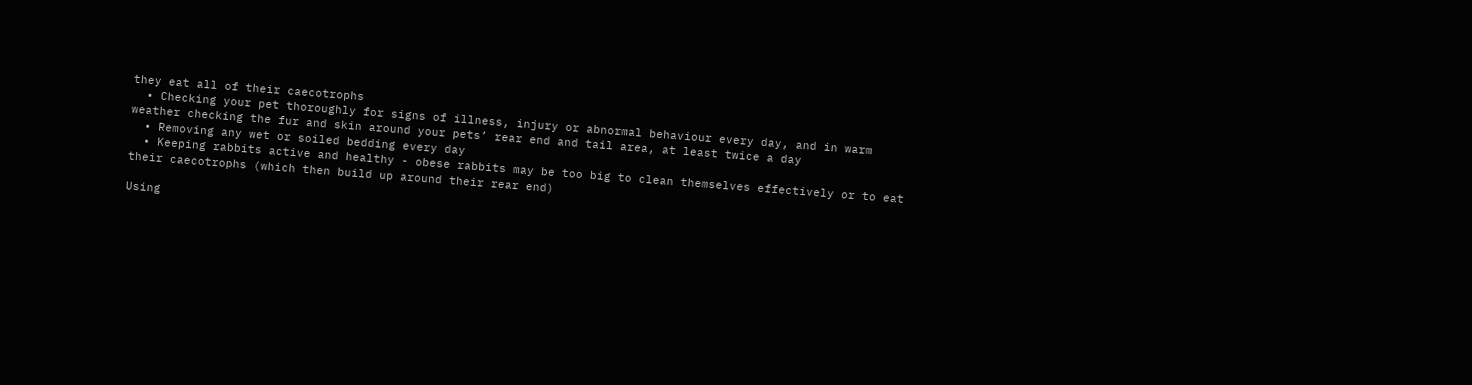they eat all of their caecotrophs
  • Checking your pet thoroughly for signs of illness, injury or abnormal behaviour every day, and in warm weather checking the fur and skin around your pets’ rear end and tail area, at least twice a day
  • Removing any wet or soiled bedding every day
  • Keeping rabbits active and healthy - obese rabbits may be too big to clean themselves effectively or to eat their caecotrophs (which then build up around their rear end)

Using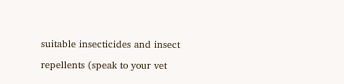suitable insecticides and insect repellents (speak to your vet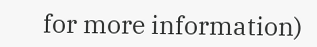for more information)